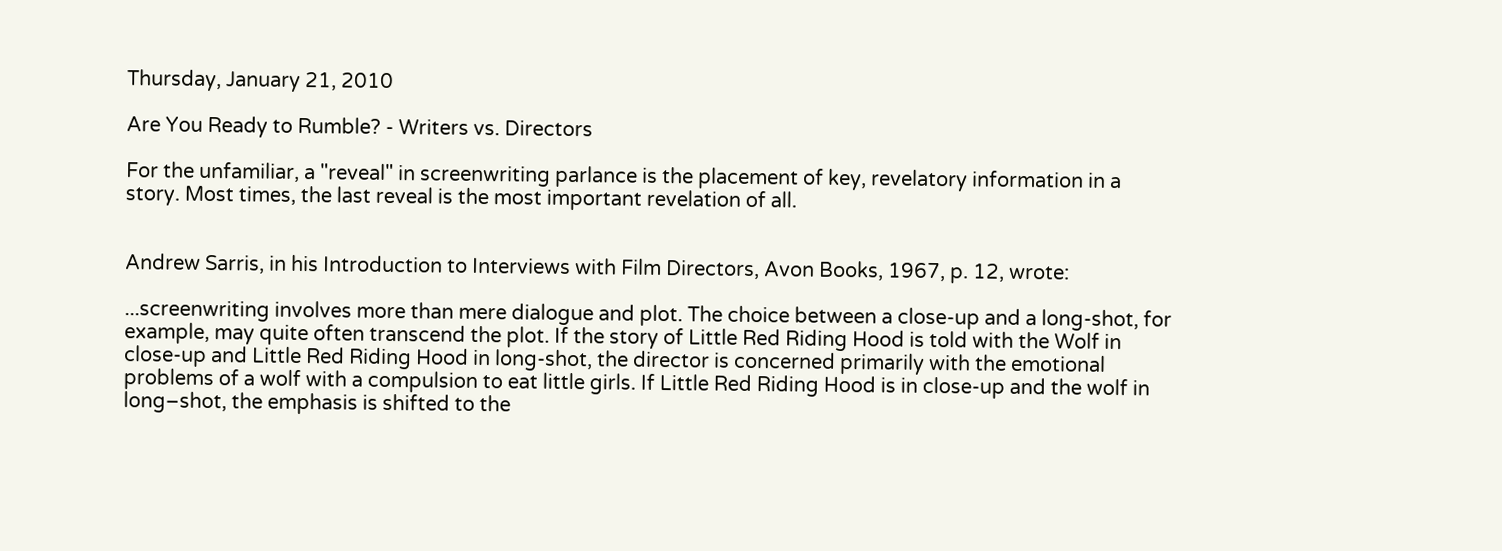Thursday, January 21, 2010

Are You Ready to Rumble? - Writers vs. Directors

For the unfamiliar, a "reveal" in screenwriting parlance is the placement of key, revelatory information in a story. Most times, the last reveal is the most important revelation of all.


Andrew Sarris, in his Introduction to Interviews with Film Directors, Avon Books, 1967, p. 12, wrote:

...screenwriting involves more than mere dialogue and plot. The choice between a close-up and a long-shot, for example, may quite often transcend the plot. If the story of Little Red Riding Hood is told with the Wolf in close-up and Little Red Riding Hood in long-shot, the director is concerned primarily with the emotional problems of a wolf with a compulsion to eat little girls. If Little Red Riding Hood is in close-up and the wolf in long–shot, the emphasis is shifted to the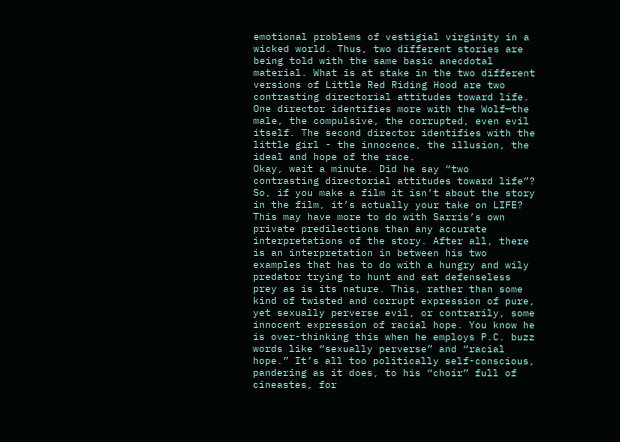emotional problems of vestigial virginity in a wicked world. Thus, two different stories are being told with the same basic anecdotal material. What is at stake in the two different versions of Little Red Riding Hood are two contrasting directorial attitudes toward life. One director identifies more with the Wolf—the male, the compulsive, the corrupted, even evil itself. The second director identifies with the little girl - the innocence, the illusion, the ideal and hope of the race.
Okay, wait a minute. Did he say “two contrasting directorial attitudes toward life”? So, if you make a film it isn’t about the story in the film, it’s actually your take on LIFE? This may have more to do with Sarris’s own private predilections than any accurate interpretations of the story. After all, there is an interpretation in between his two examples that has to do with a hungry and wily predator trying to hunt and eat defenseless prey as is its nature. This, rather than some kind of twisted and corrupt expression of pure, yet sexually perverse evil, or contrarily, some innocent expression of racial hope. You know he is over-thinking this when he employs P.C. buzz words like “sexually perverse” and “racial hope.” It’s all too politically self-conscious, pandering as it does, to his “choir” full of cineastes, for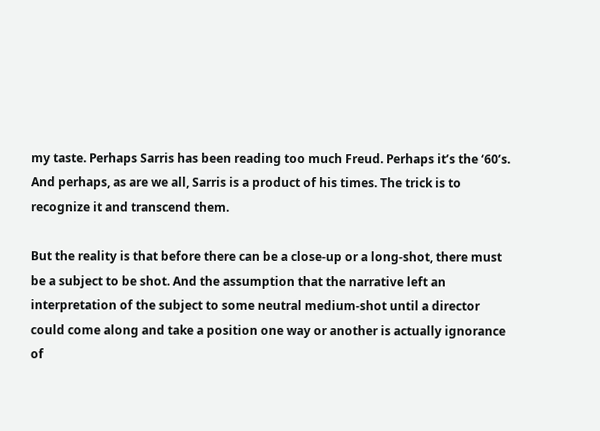my taste. Perhaps Sarris has been reading too much Freud. Perhaps it’s the ‘60’s. And perhaps, as are we all, Sarris is a product of his times. The trick is to recognize it and transcend them.

But the reality is that before there can be a close-up or a long-shot, there must be a subject to be shot. And the assumption that the narrative left an interpretation of the subject to some neutral medium-shot until a director could come along and take a position one way or another is actually ignorance of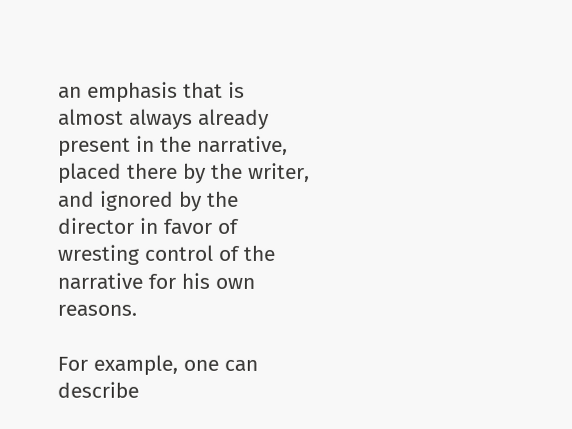an emphasis that is almost always already present in the narrative, placed there by the writer, and ignored by the director in favor of wresting control of the narrative for his own reasons.

For example, one can describe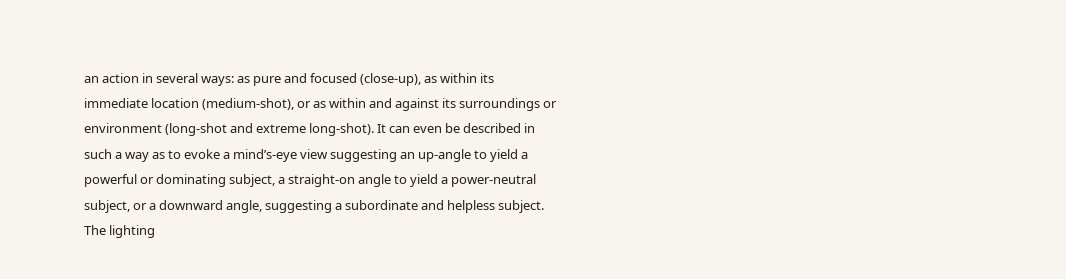an action in several ways: as pure and focused (close-up), as within its immediate location (medium-shot), or as within and against its surroundings or environment (long-shot and extreme long-shot). It can even be described in such a way as to evoke a mind’s-eye view suggesting an up-angle to yield a powerful or dominating subject, a straight-on angle to yield a power-neutral subject, or a downward angle, suggesting a subordinate and helpless subject. The lighting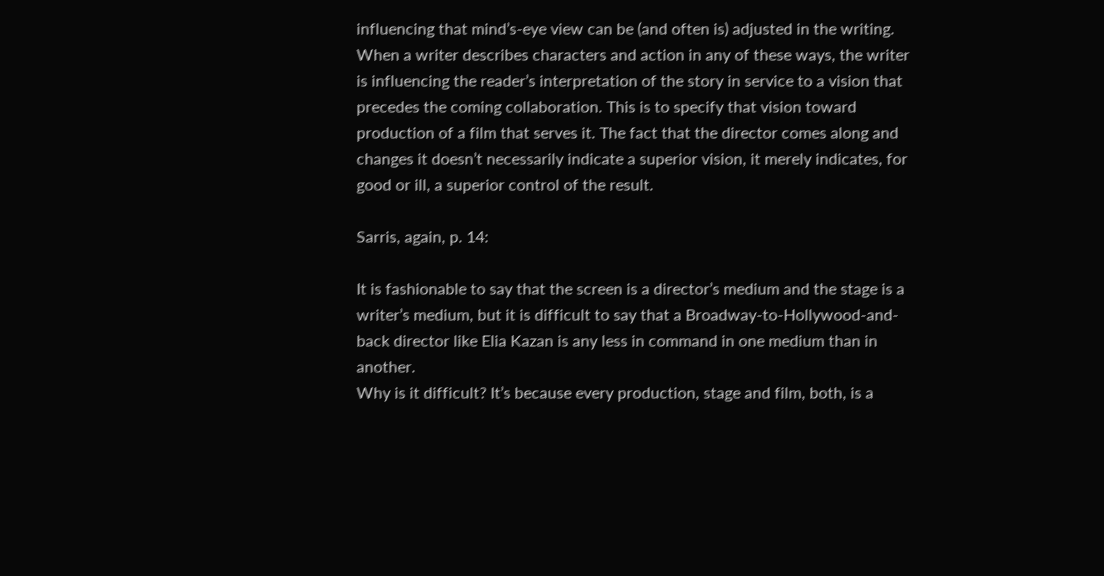influencing that mind’s-eye view can be (and often is) adjusted in the writing.  When a writer describes characters and action in any of these ways, the writer is influencing the reader’s interpretation of the story in service to a vision that precedes the coming collaboration. This is to specify that vision toward production of a film that serves it. The fact that the director comes along and changes it doesn’t necessarily indicate a superior vision, it merely indicates, for good or ill, a superior control of the result.

Sarris, again, p. 14:

It is fashionable to say that the screen is a director’s medium and the stage is a writer’s medium, but it is difficult to say that a Broadway-to-Hollywood-and-back director like Elia Kazan is any less in command in one medium than in another.
Why is it difficult? It’s because every production, stage and film, both, is a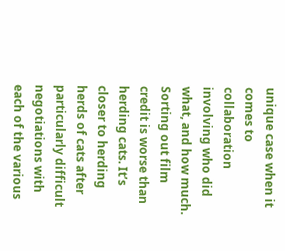unique case when it comes to collaboration involving who did what, and how much. Sorting out film credit is worse than herding cats. It’s closer to herding herds of cats after particularly difficult negotiations with each of the various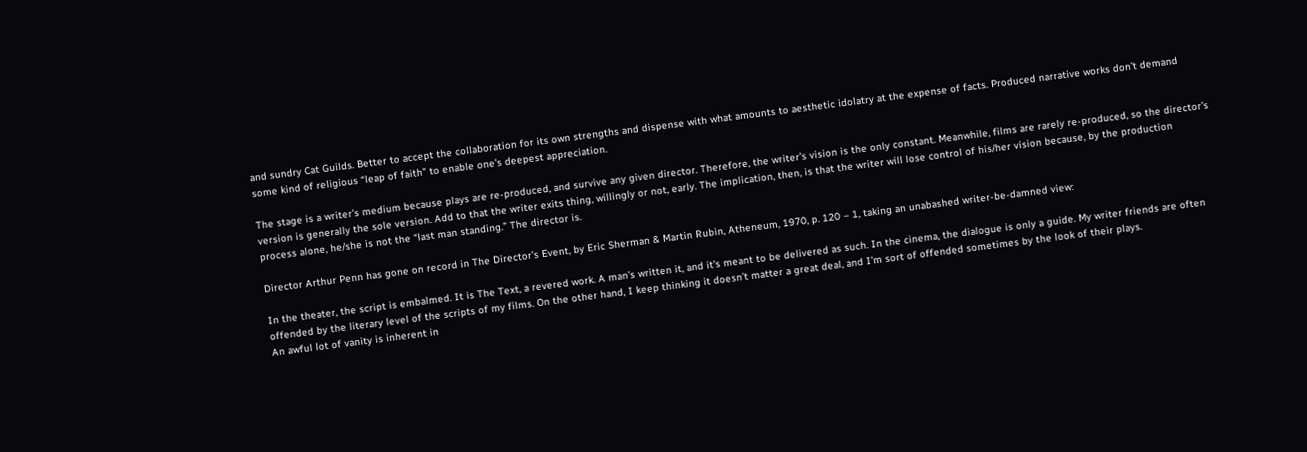and sundry Cat Guilds. Better to accept the collaboration for its own strengths and dispense with what amounts to aesthetic idolatry at the expense of facts. Produced narrative works don’t demand some kind of religious “leap of faith” to enable one’s deepest appreciation.

The stage is a writer’s medium because plays are re-produced, and survive any given director. Therefore, the writer’s vision is the only constant. Meanwhile, films are rarely re-produced, so the director’s version is generally the sole version. Add to that the writer exits thing, willingly or not, early. The implication, then, is that the writer will lose control of his/her vision because, by the production process alone, he/she is not the “last man standing.” The director is.

Director Arthur Penn has gone on record in The Director’s Event, by Eric Sherman & Martin Rubin, Atheneum, 1970, p. 120 – 1, taking an unabashed writer-be-damned view:

In the theater, the script is embalmed. It is The Text, a revered work. A man’s written it, and it’s meant to be delivered as such. In the cinema, the dialogue is only a guide. My writer friends are often offended by the literary level of the scripts of my films. On the other hand, I keep thinking it doesn’t matter a great deal, and I’m sort of offended sometimes by the look of their plays.
An awful lot of vanity is inherent in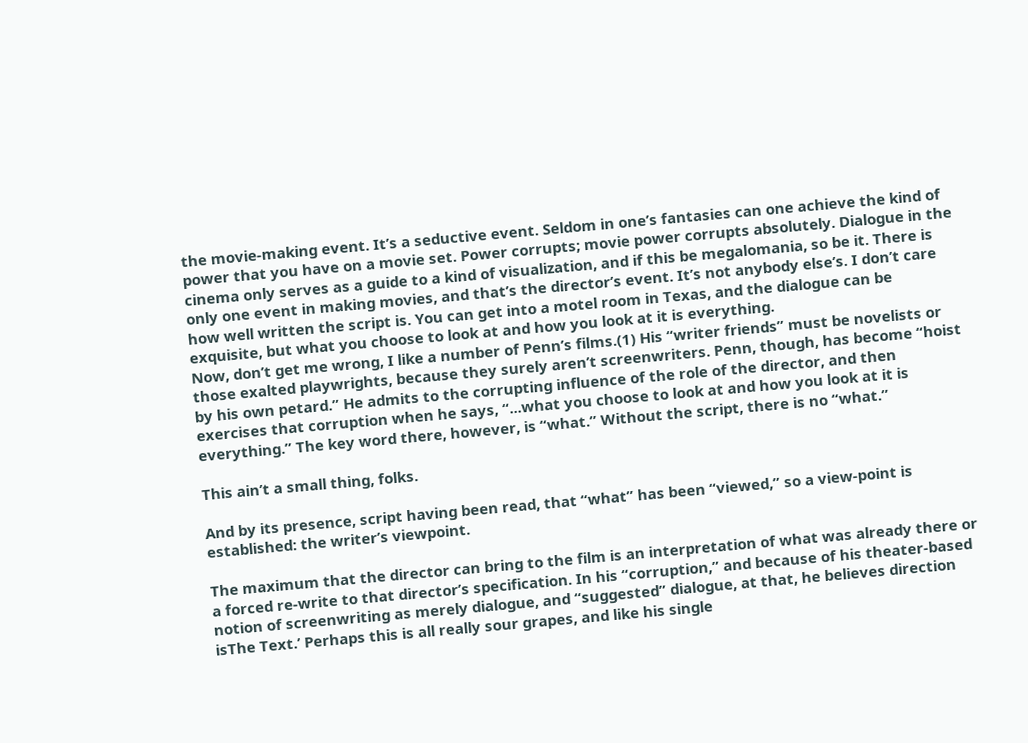the movie-making event. It’s a seductive event. Seldom in one’s fantasies can one achieve the kind of power that you have on a movie set. Power corrupts; movie power corrupts absolutely. Dialogue in the cinema only serves as a guide to a kind of visualization, and if this be megalomania, so be it. There is only one event in making movies, and that’s the director’s event. It’s not anybody else’s. I don’t care how well written the script is. You can get into a motel room in Texas, and the dialogue can be exquisite, but what you choose to look at and how you look at it is everything.
Now, don’t get me wrong, I like a number of Penn’s films.(1) His “writer friends” must be novelists or those exalted playwrights, because they surely aren’t screenwriters. Penn, though, has become “hoist by his own petard.” He admits to the corrupting influence of the role of the director, and then exercises that corruption when he says, “...what you choose to look at and how you look at it is everything.” The key word there, however, is “what.” Without the script, there is no “what.”

This ain’t a small thing, folks.

And by its presence, script having been read, that “what” has been “viewed,” so a view-point is established: the writer’s viewpoint.

The maximum that the director can bring to the film is an interpretation of what was already there or a forced re-write to that director’s specification. In his “corruption,” and because of his theater-based notion of screenwriting as merely dialogue, and “suggested” dialogue, at that, he believes direction isThe Text.’ Perhaps this is all really sour grapes, and like his single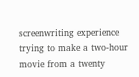screenwriting experience trying to make a two-hour movie from a twenty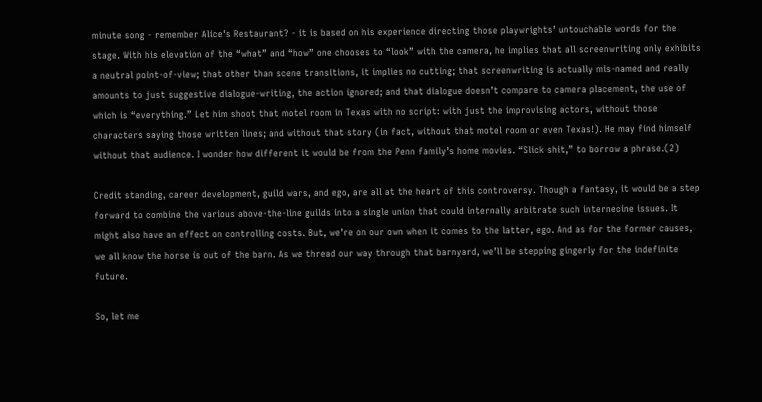minute song - remember Alice's Restaurant? - it is based on his experience directing those playwrights’ untouchable words for the stage. With his elevation of the “what” and “how” one chooses to “look” with the camera, he implies that all screenwriting only exhibits a neutral point-of-view; that other than scene transitions, it implies no cutting; that screenwriting is actually mis-named and really amounts to just suggestive dialogue-writing, the action ignored; and that dialogue doesn’t compare to camera placement, the use of which is “everything.” Let him shoot that motel room in Texas with no script: with just the improvising actors, without those characters saying those written lines; and without that story (in fact, without that motel room or even Texas!). He may find himself without that audience. I wonder how different it would be from the Penn family’s home movies. “Slick shit,” to borrow a phrase.(2)

Credit standing, career development, guild wars, and ego, are all at the heart of this controversy. Though a fantasy, it would be a step forward to combine the various above-the-line guilds into a single union that could internally arbitrate such internecine issues. It might also have an effect on controlling costs. But, we’re on our own when it comes to the latter, ego. And as for the former causes, we all know the horse is out of the barn. As we thread our way through that barnyard, we’ll be stepping gingerly for the indefinite future.

So, let me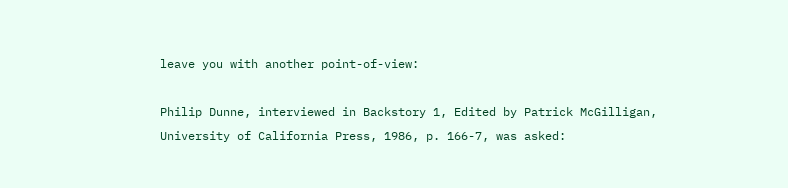leave you with another point-of-view:

Philip Dunne, interviewed in Backstory 1, Edited by Patrick McGilligan, University of California Press, 1986, p. 166-7, was asked: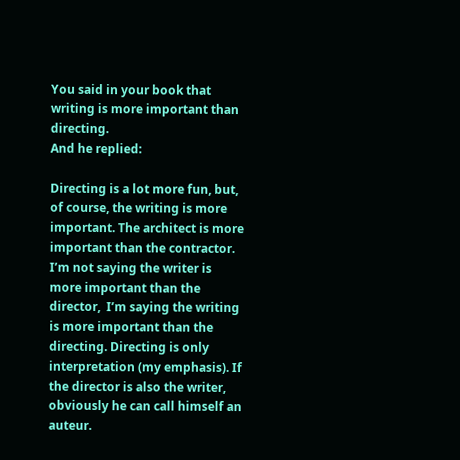You said in your book that writing is more important than directing.
And he replied:

Directing is a lot more fun, but, of course, the writing is more important. The architect is more important than the contractor. I’m not saying the writer is more important than the director,  I’m saying the writing is more important than the directing. Directing is only interpretation (my emphasis). If the director is also the writer, obviously he can call himself an auteur.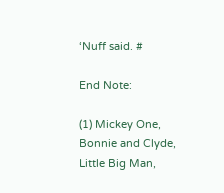‘Nuff said. #

End Note:

(1) Mickey One, Bonnie and Clyde, Little Big Man,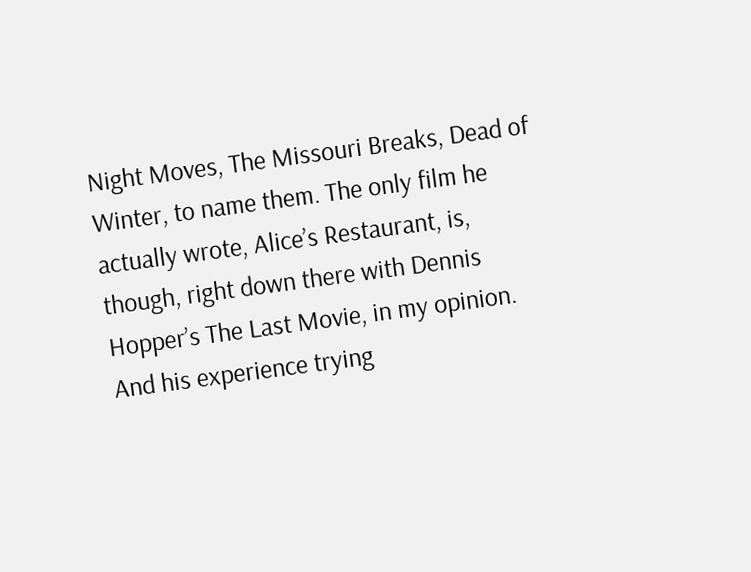Night Moves, The Missouri Breaks, Dead of Winter, to name them. The only film he actually wrote, Alice’s Restaurant, is, though, right down there with Dennis Hopper’s The Last Movie, in my opinion. And his experience trying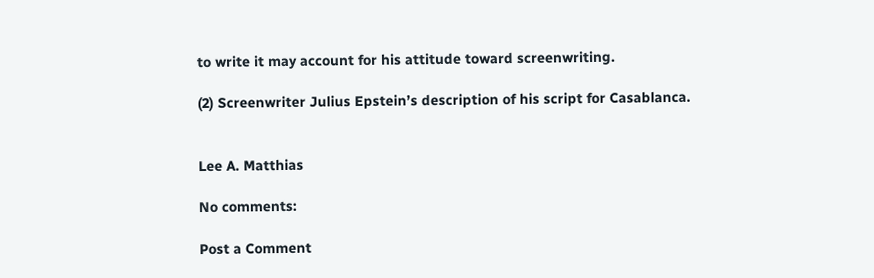to write it may account for his attitude toward screenwriting.

(2) Screenwriter Julius Epstein’s description of his script for Casablanca.


Lee A. Matthias

No comments:

Post a Comment